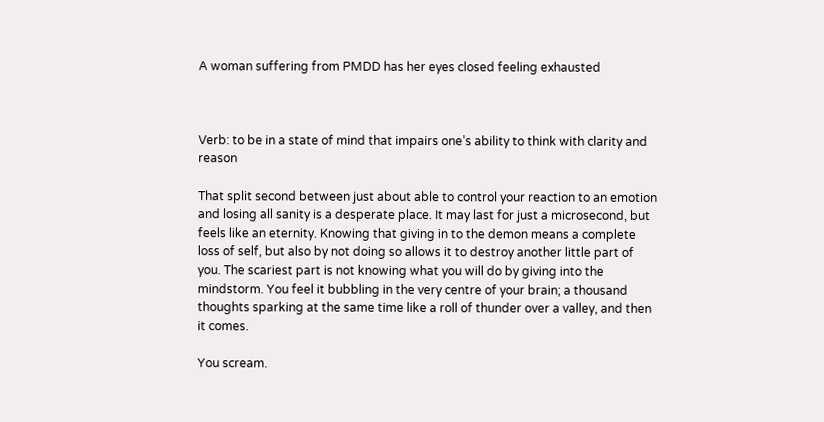A woman suffering from PMDD has her eyes closed feeling exhausted



Verb: to be in a state of mind that impairs one’s ability to think with clarity and reason

That split second between just about able to control your reaction to an emotion and losing all sanity is a desperate place. It may last for just a microsecond, but feels like an eternity. Knowing that giving in to the demon means a complete loss of self, but also by not doing so allows it to destroy another little part of you. The scariest part is not knowing what you will do by giving into the mindstorm. You feel it bubbling in the very centre of your brain; a thousand thoughts sparking at the same time like a roll of thunder over a valley, and then it comes.

You scream.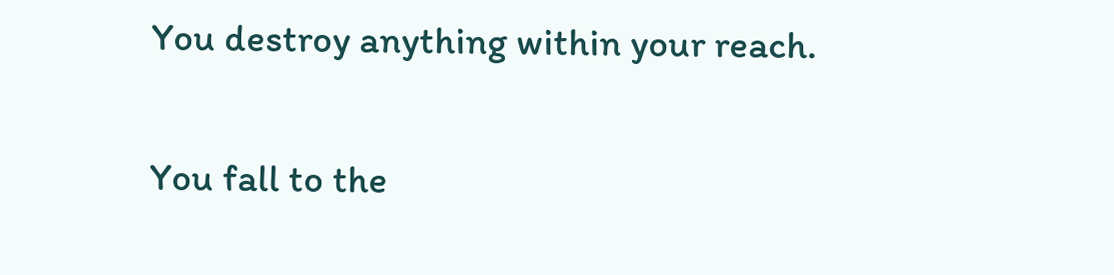You destroy anything within your reach.

You fall to the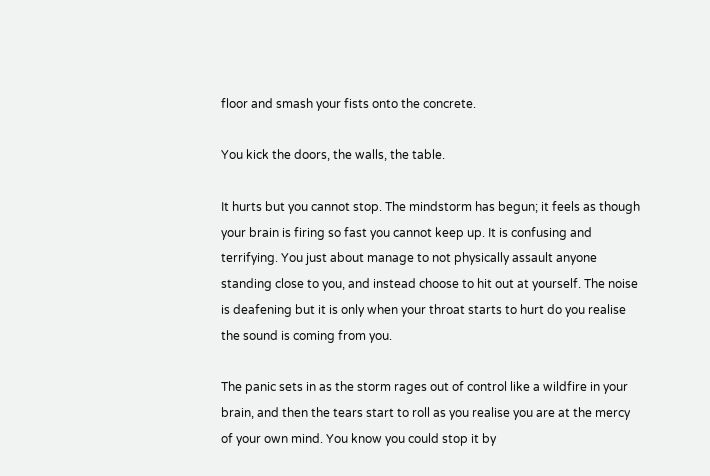floor and smash your fists onto the concrete.

You kick the doors, the walls, the table.

It hurts but you cannot stop. The mindstorm has begun; it feels as though your brain is firing so fast you cannot keep up. It is confusing and terrifying. You just about manage to not physically assault anyone standing close to you, and instead choose to hit out at yourself. The noise is deafening but it is only when your throat starts to hurt do you realise the sound is coming from you.

The panic sets in as the storm rages out of control like a wildfire in your brain, and then the tears start to roll as you realise you are at the mercy of your own mind. You know you could stop it by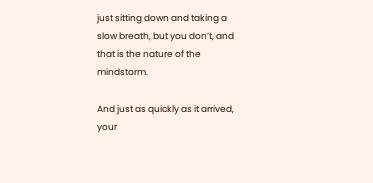just sitting down and taking a slow breath, but you don’t, and that is the nature of the mindstorm.

And just as quickly as it arrived, your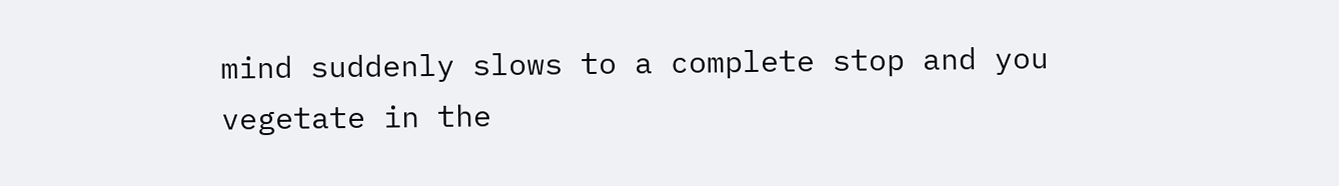mind suddenly slows to a complete stop and you vegetate in the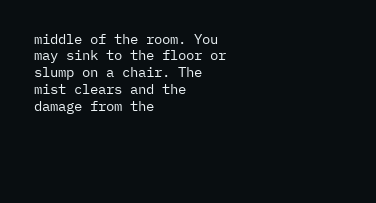middle of the room. You may sink to the floor or slump on a chair. The mist clears and the damage from the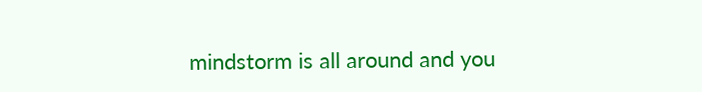mindstorm is all around and you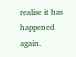realise it has happened again.